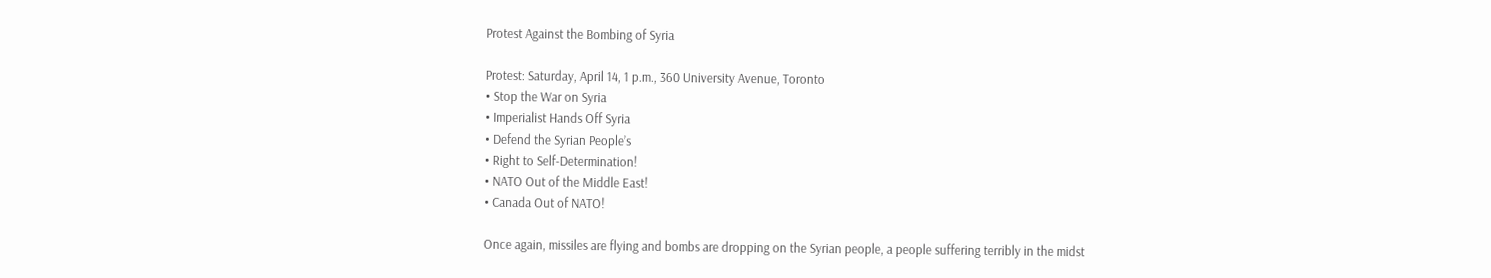Protest Against the Bombing of Syria

Protest: Saturday, April 14, 1 p.m., 360 University Avenue, Toronto
• Stop the War on Syria
• Imperialist Hands Off Syria
• Defend the Syrian People’s
• Right to Self-Determination!
• NATO Out of the Middle East!
• Canada Out of NATO!

Once again, missiles are flying and bombs are dropping on the Syrian people, a people suffering terribly in the midst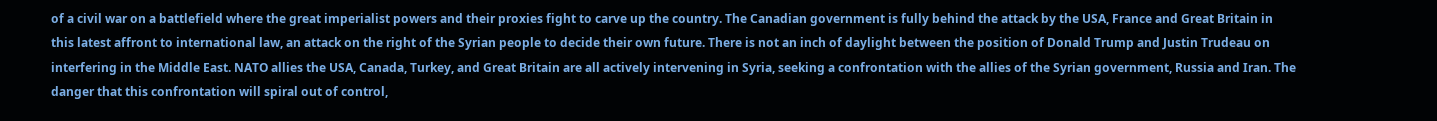of a civil war on a battlefield where the great imperialist powers and their proxies fight to carve up the country. The Canadian government is fully behind the attack by the USA, France and Great Britain in this latest affront to international law, an attack on the right of the Syrian people to decide their own future. There is not an inch of daylight between the position of Donald Trump and Justin Trudeau on interfering in the Middle East. NATO allies the USA, Canada, Turkey, and Great Britain are all actively intervening in Syria, seeking a confrontation with the allies of the Syrian government, Russia and Iran. The danger that this confrontation will spiral out of control,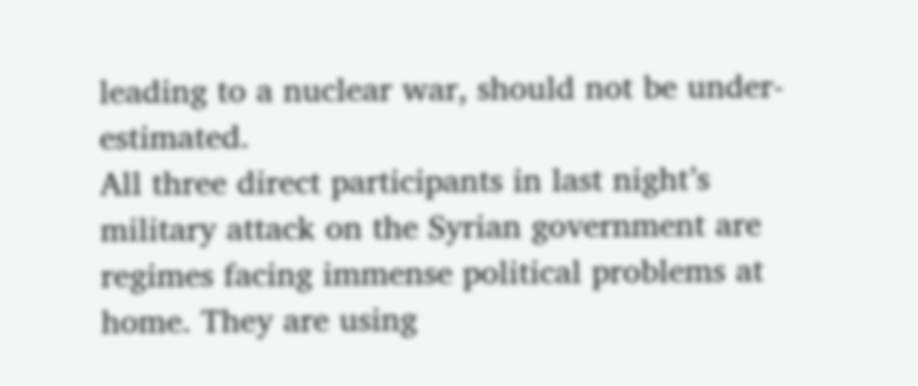leading to a nuclear war, should not be under-estimated.
All three direct participants in last night’s military attack on the Syrian government are regimes facing immense political problems at home. They are using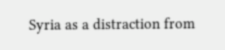Syria as a distraction from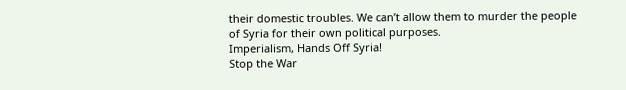their domestic troubles. We can’t allow them to murder the people of Syria for their own political purposes.
Imperialism, Hands Off Syria!
Stop the War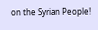on the Syrian People!